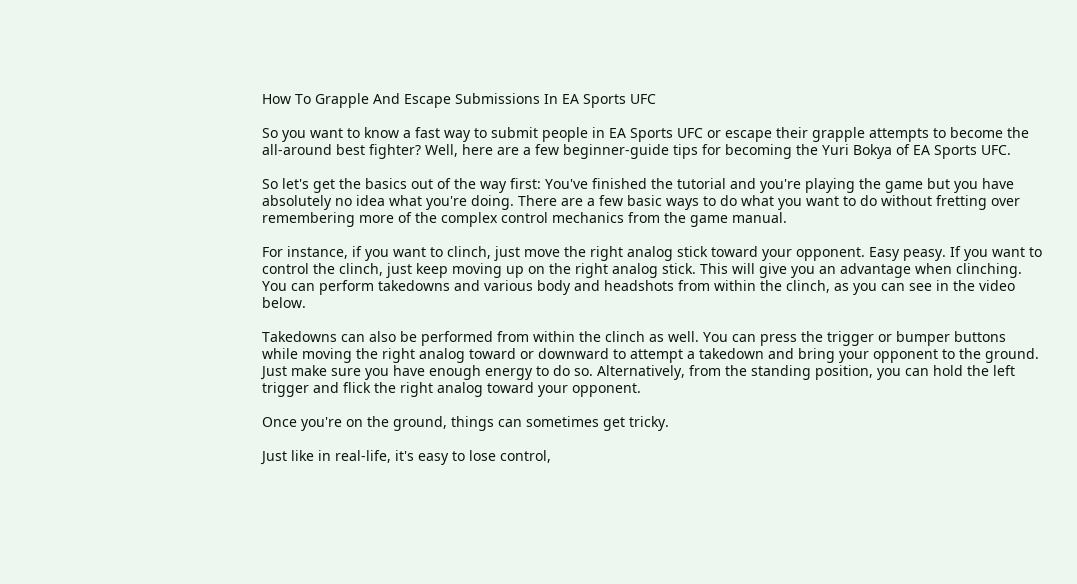How To Grapple And Escape Submissions In EA Sports UFC

So you want to know a fast way to submit people in EA Sports UFC or escape their grapple attempts to become the all-around best fighter? Well, here are a few beginner-guide tips for becoming the Yuri Bokya of EA Sports UFC.

So let's get the basics out of the way first: You've finished the tutorial and you're playing the game but you have absolutely no idea what you're doing. There are a few basic ways to do what you want to do without fretting over remembering more of the complex control mechanics from the game manual.

For instance, if you want to clinch, just move the right analog stick toward your opponent. Easy peasy. If you want to control the clinch, just keep moving up on the right analog stick. This will give you an advantage when clinching. You can perform takedowns and various body and headshots from within the clinch, as you can see in the video below.

Takedowns can also be performed from within the clinch as well. You can press the trigger or bumper buttons while moving the right analog toward or downward to attempt a takedown and bring your opponent to the ground. Just make sure you have enough energy to do so. Alternatively, from the standing position, you can hold the left trigger and flick the right analog toward your opponent.

Once you're on the ground, things can sometimes get tricky.

Just like in real-life, it's easy to lose control,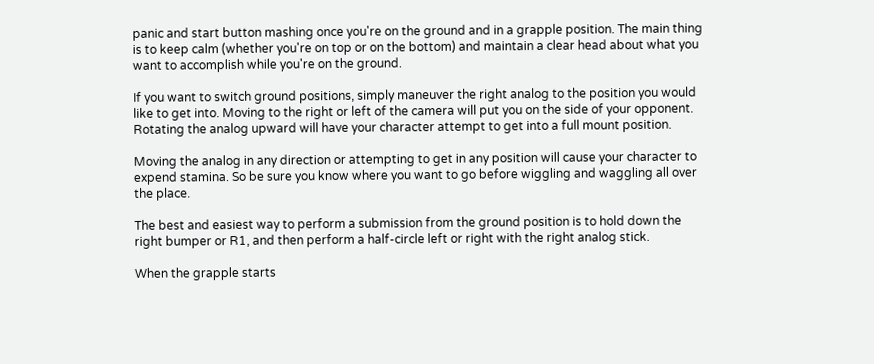panic and start button mashing once you're on the ground and in a grapple position. The main thing is to keep calm (whether you're on top or on the bottom) and maintain a clear head about what you want to accomplish while you're on the ground.

If you want to switch ground positions, simply maneuver the right analog to the position you would like to get into. Moving to the right or left of the camera will put you on the side of your opponent. Rotating the analog upward will have your character attempt to get into a full mount position.

Moving the analog in any direction or attempting to get in any position will cause your character to expend stamina. So be sure you know where you want to go before wiggling and waggling all over the place.

The best and easiest way to perform a submission from the ground position is to hold down the right bumper or R1, and then perform a half-circle left or right with the right analog stick.

When the grapple starts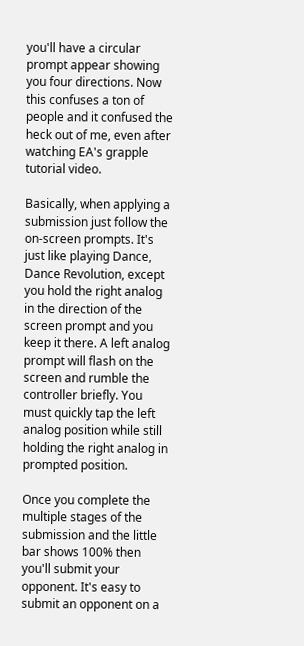you'll have a circular prompt appear showing you four directions. Now this confuses a ton of people and it confused the heck out of me, even after watching EA's grapple tutorial video.

Basically, when applying a submission just follow the on-screen prompts. It's just like playing Dance, Dance Revolution, except you hold the right analog in the direction of the screen prompt and you keep it there. A left analog prompt will flash on the screen and rumble the controller briefly. You must quickly tap the left analog position while still holding the right analog in prompted position.

Once you complete the multiple stages of the submission and the little bar shows 100% then you'll submit your opponent. It's easy to submit an opponent on a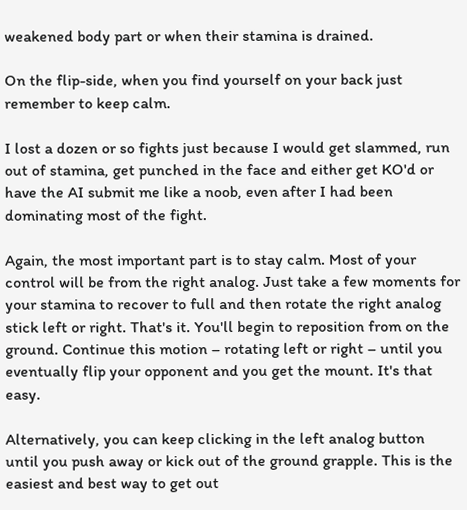weakened body part or when their stamina is drained.

On the flip-side, when you find yourself on your back just remember to keep calm.

I lost a dozen or so fights just because I would get slammed, run out of stamina, get punched in the face and either get KO'd or have the AI submit me like a noob, even after I had been dominating most of the fight.

Again, the most important part is to stay calm. Most of your control will be from the right analog. Just take a few moments for your stamina to recover to full and then rotate the right analog stick left or right. That's it. You'll begin to reposition from on the ground. Continue this motion – rotating left or right – until you eventually flip your opponent and you get the mount. It's that easy.

Alternatively, you can keep clicking in the left analog button until you push away or kick out of the ground grapple. This is the easiest and best way to get out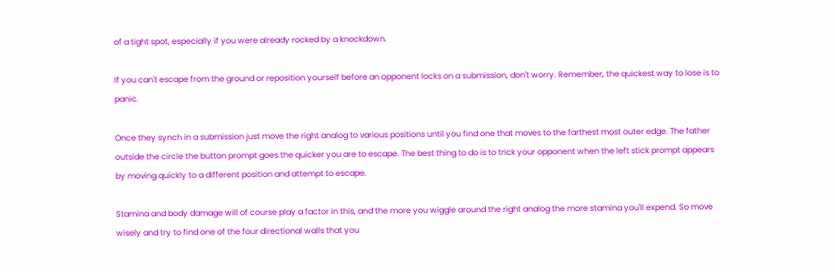of a tight spot, especially if you were already rocked by a knockdown.

If you can't escape from the ground or reposition yourself before an opponent locks on a submission, don't worry. Remember, the quickest way to lose is to panic.

Once they synch in a submission just move the right analog to various positions until you find one that moves to the farthest most outer edge. The father outside the circle the button prompt goes the quicker you are to escape. The best thing to do is to trick your opponent when the left stick prompt appears by moving quickly to a different position and attempt to escape.

Stamina and body damage will of course play a factor in this, and the more you wiggle around the right analog the more stamina you'll expend. So move wisely and try to find one of the four directional walls that you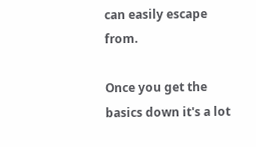can easily escape from.

Once you get the basics down it's a lot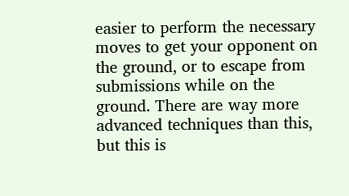easier to perform the necessary moves to get your opponent on the ground, or to escape from submissions while on the ground. There are way more advanced techniques than this, but this is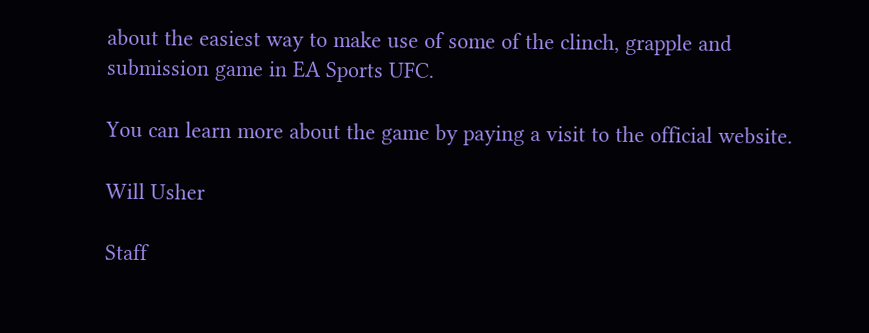about the easiest way to make use of some of the clinch, grapple and submission game in EA Sports UFC.

You can learn more about the game by paying a visit to the official website.

Will Usher

Staff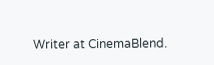Writer at CinemaBlend.